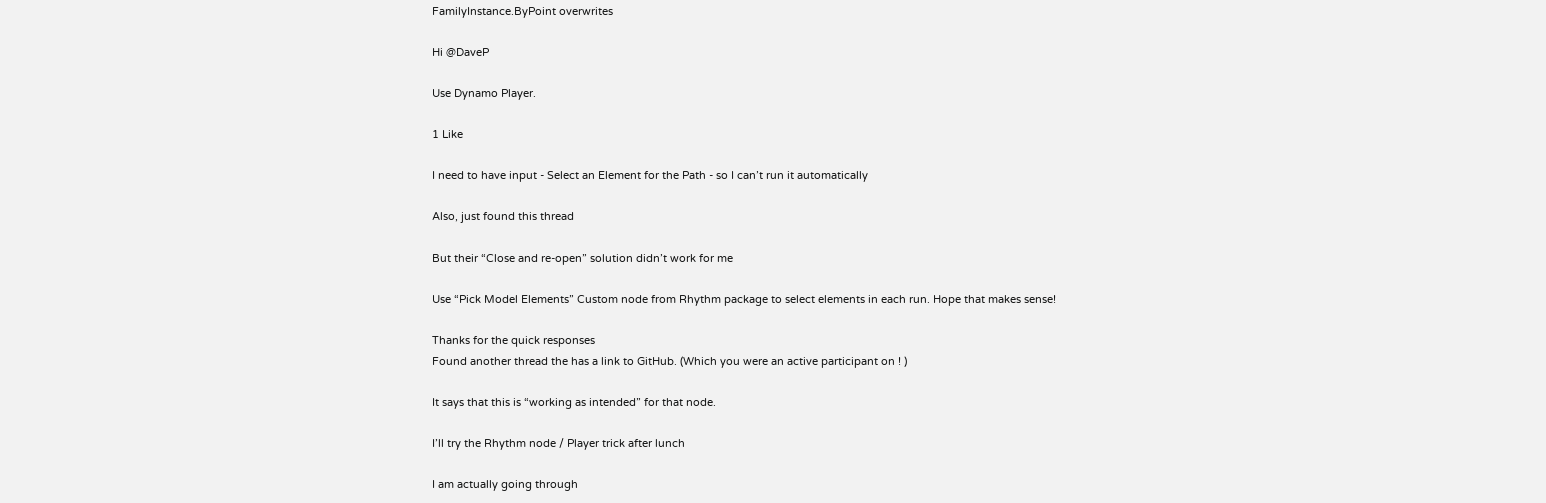FamilyInstance.ByPoint overwrites

Hi @DaveP

Use Dynamo Player.

1 Like

I need to have input - Select an Element for the Path - so I can’t run it automatically

Also, just found this thread

But their “Close and re-open” solution didn’t work for me

Use “Pick Model Elements” Custom node from Rhythm package to select elements in each run. Hope that makes sense!

Thanks for the quick responses
Found another thread the has a link to GitHub. (Which you were an active participant on ! )

It says that this is “working as intended” for that node.

I’ll try the Rhythm node / Player trick after lunch

I am actually going through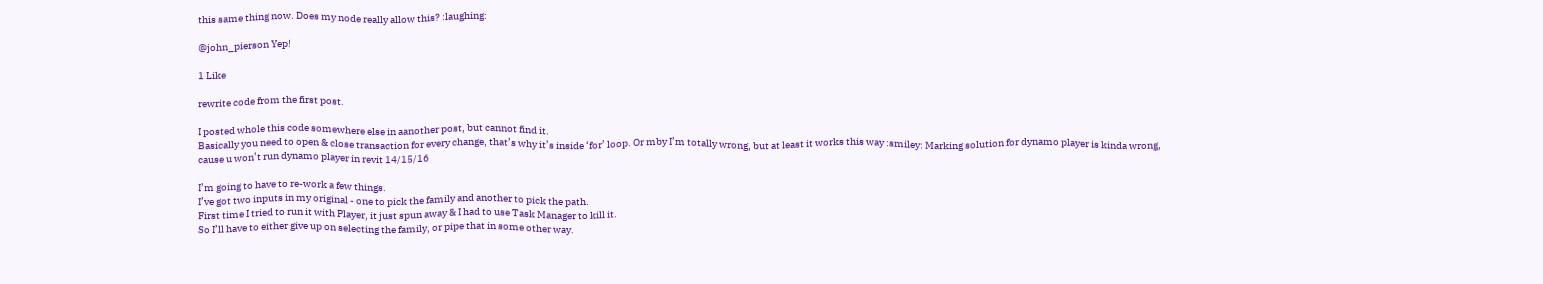this same thing now. Does my node really allow this? :laughing:

@john_pierson Yep!

1 Like

rewrite code from the first post.

I posted whole this code somewhere else in aanother post, but cannot find it.
Basically you need to open & close transaction for every change, that’s why it’s inside ‘for’ loop. Or mby I’m totally wrong, but at least it works this way :smiley: Marking solution for dynamo player is kinda wrong, cause u won’t run dynamo player in revit 14/15/16

I’m going to have to re-work a few things.
I’ve got two inputs in my original - one to pick the family and another to pick the path.
First time I tried to run it with Player, it just spun away & I had to use Task Manager to kill it.
So I’ll have to either give up on selecting the family, or pipe that in some other way.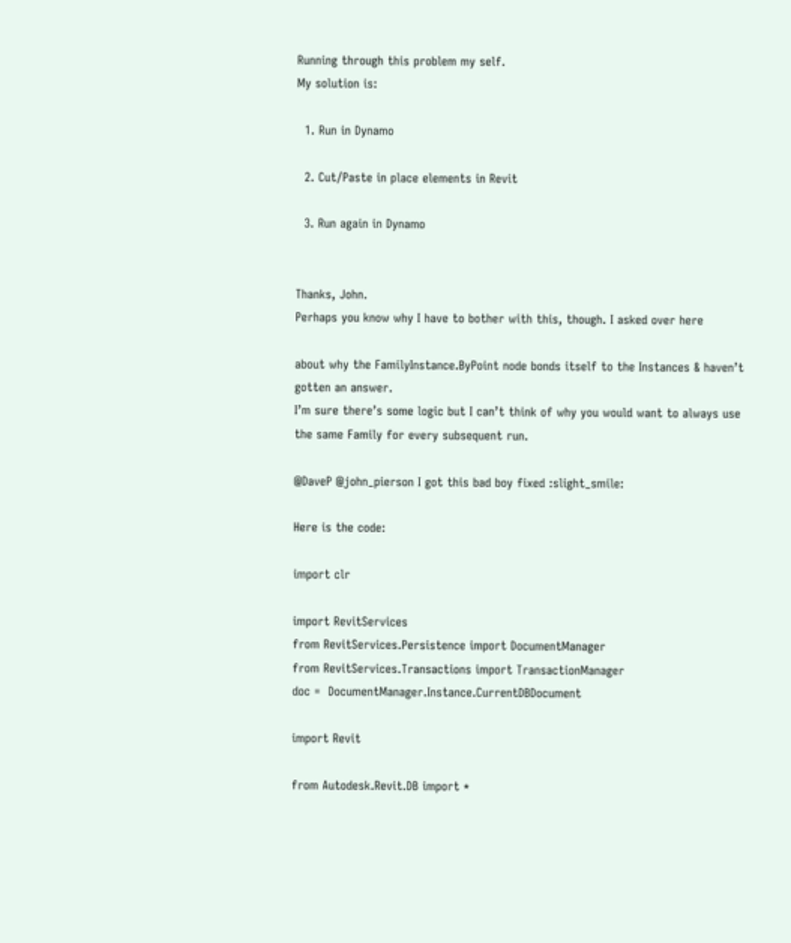Running through this problem my self.
My solution is:

  1. Run in Dynamo

  2. Cut/Paste in place elements in Revit

  3. Run again in Dynamo


Thanks, John.
Perhaps you know why I have to bother with this, though. I asked over here

about why the FamilyInstance.ByPoint node bonds itself to the Instances & haven’t gotten an answer.
I’m sure there’s some logic but I can’t think of why you would want to always use the same Family for every subsequent run.

@DaveP @john_pierson I got this bad boy fixed :slight_smile:

Here is the code:

import clr

import RevitServices
from RevitServices.Persistence import DocumentManager
from RevitServices.Transactions import TransactionManager
doc =  DocumentManager.Instance.CurrentDBDocument

import Revit

from Autodesk.Revit.DB import *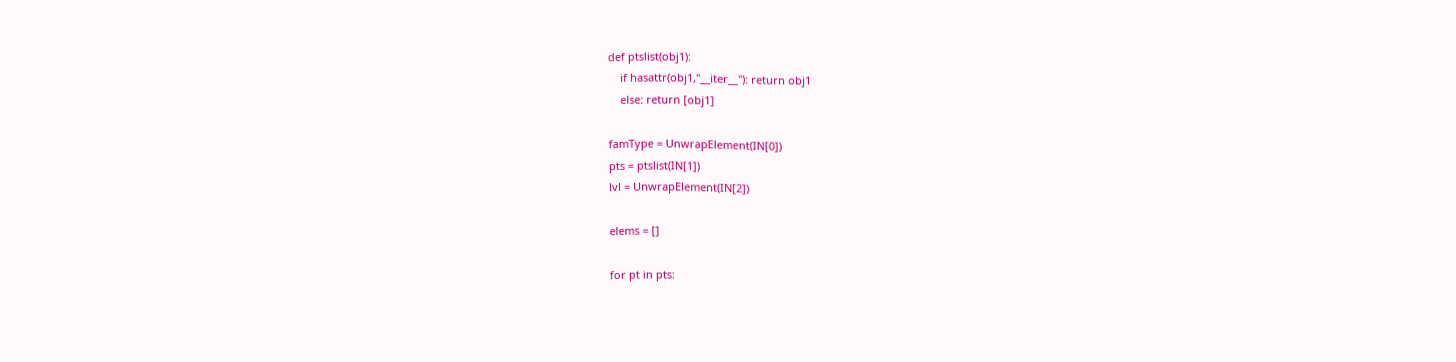def ptslist(obj1):
    if hasattr(obj1,"__iter__"): return obj1
    else: return [obj1]

famType = UnwrapElement(IN[0])
pts = ptslist(IN[1])
lvl = UnwrapElement(IN[2])

elems = []

for pt in pts: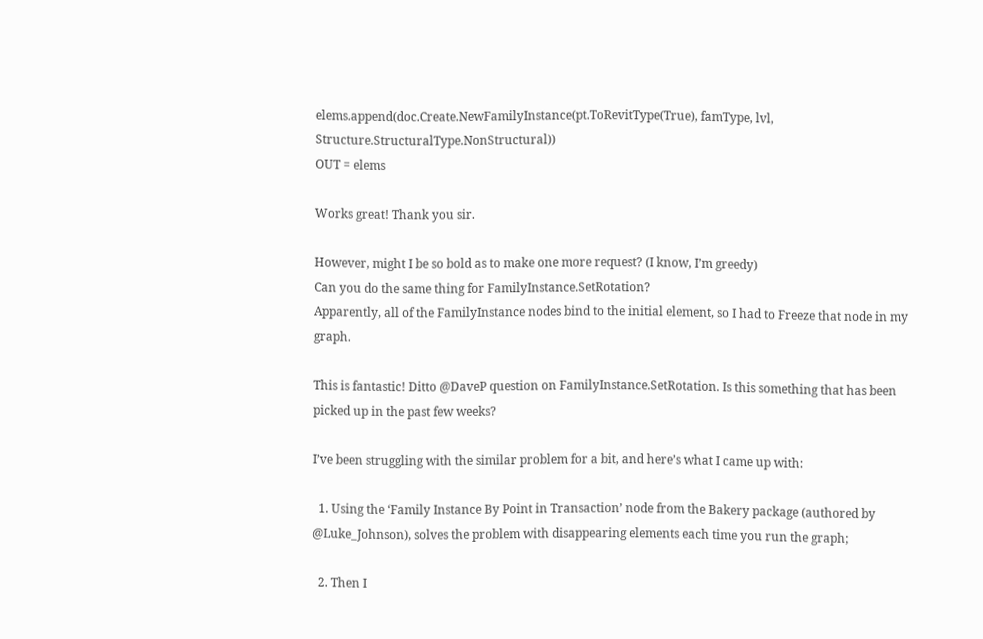elems.append(doc.Create.NewFamilyInstance(pt.ToRevitType(True), famType, lvl, Structure.StructuralType.NonStructural))
OUT = elems

Works great! Thank you sir.

However, might I be so bold as to make one more request? (I know, I’m greedy)
Can you do the same thing for FamilyInstance.SetRotation?
Apparently, all of the FamilyInstance nodes bind to the initial element, so I had to Freeze that node in my graph.

This is fantastic! Ditto @DaveP question on FamilyInstance.SetRotation. Is this something that has been picked up in the past few weeks?

I’ve been struggling with the similar problem for a bit, and here’s what I came up with:

  1. Using the ‘Family Instance By Point in Transaction’ node from the Bakery package (authored by @Luke_Johnson), solves the problem with disappearing elements each time you run the graph;

  2. Then I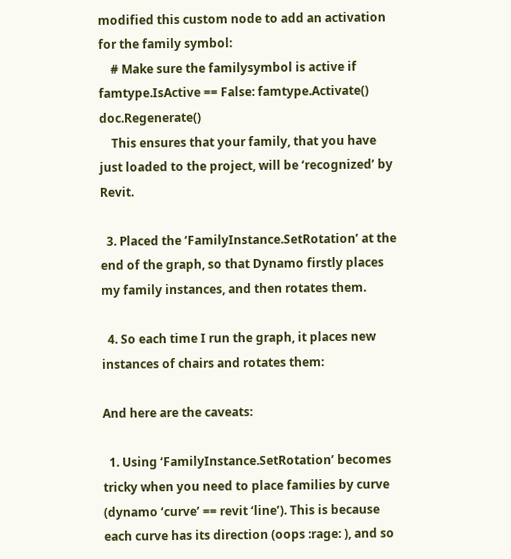modified this custom node to add an activation for the family symbol:
    # Make sure the familysymbol is active if famtype.IsActive == False: famtype.Activate() doc.Regenerate()
    This ensures that your family, that you have just loaded to the project, will be ‘recognized’ by Revit.

  3. Placed the ‘FamilyInstance.SetRotation’ at the end of the graph, so that Dynamo firstly places my family instances, and then rotates them.

  4. So each time I run the graph, it places new instances of chairs and rotates them:

And here are the caveats:

  1. Using ‘FamilyInstance.SetRotation’ becomes tricky when you need to place families by curve (dynamo ‘curve’ == revit ‘line’). This is because each curve has its direction (oops :rage: ), and so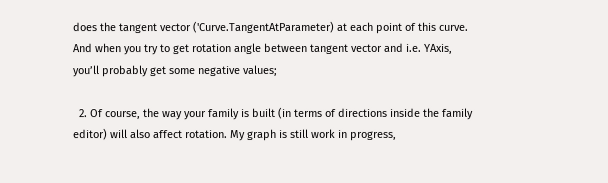does the tangent vector ('Curve.TangentAtParameter) at each point of this curve. And when you try to get rotation angle between tangent vector and i.e. YAxis, you’ll probably get some negative values;

  2. Of course, the way your family is built (in terms of directions inside the family editor) will also affect rotation. My graph is still work in progress,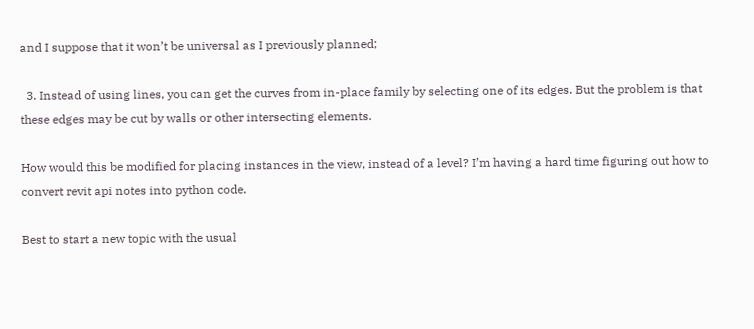and I suppose that it won’t be universal as I previously planned;

  3. Instead of using lines, you can get the curves from in-place family by selecting one of its edges. But the problem is that these edges may be cut by walls or other intersecting elements.

How would this be modified for placing instances in the view, instead of a level? I’m having a hard time figuring out how to convert revit api notes into python code.

Best to start a new topic with the usual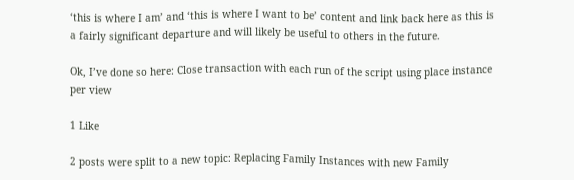‘this is where I am’ and ‘this is where I want to be’ content and link back here as this is a fairly significant departure and will likely be useful to others in the future.

Ok, I’ve done so here: Close transaction with each run of the script using place instance per view

1 Like

2 posts were split to a new topic: Replacing Family Instances with new Family